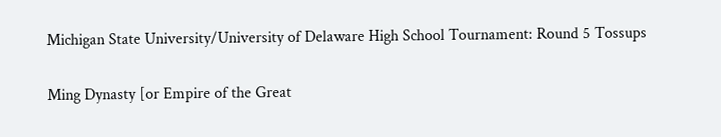Michigan State University/University of Delaware High School Tournament: Round 5 Tossups

Ming Dynasty [or Empire of the Great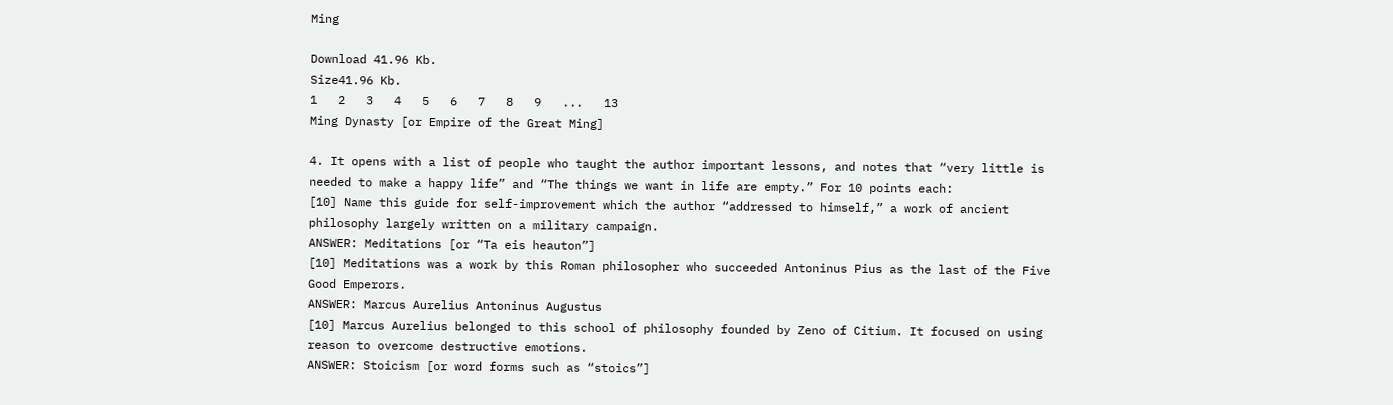Ming

Download 41.96 Kb.
Size41.96 Kb.
1   2   3   4   5   6   7   8   9   ...   13
Ming Dynasty [or Empire of the Great Ming]

4. It opens with a list of people who taught the author important lessons, and notes that “very little is needed to make a happy life” and “The things we want in life are empty.” For 10 points each:
[10] Name this guide for self-improvement which the author “addressed to himself,” a work of ancient philosophy largely written on a military campaign.
ANSWER: Meditations [or “Ta eis heauton”]
[10] Meditations was a work by this Roman philosopher who succeeded Antoninus Pius as the last of the Five Good Emperors.
ANSWER: Marcus Aurelius Antoninus Augustus
[10] Marcus Aurelius belonged to this school of philosophy founded by Zeno of Citium. It focused on using reason to overcome destructive emotions.
ANSWER: Stoicism [or word forms such as “stoics”]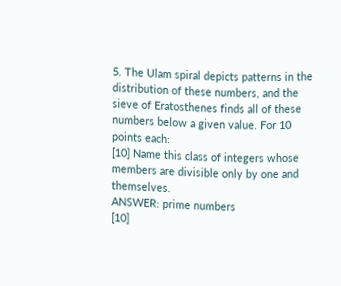5. The Ulam spiral depicts patterns in the distribution of these numbers, and the sieve of Eratosthenes finds all of these numbers below a given value. For 10 points each:
[10] Name this class of integers whose members are divisible only by one and themselves.
ANSWER: prime numbers
[10]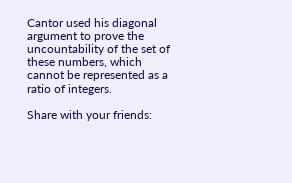Cantor used his diagonal argument to prove the uncountability of the set of these numbers, which cannot be represented as a ratio of integers.

Share with your friends: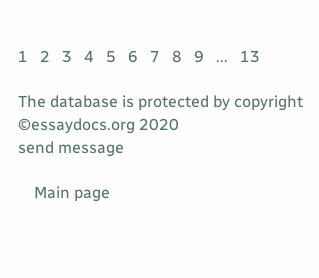1   2   3   4   5   6   7   8   9   ...   13

The database is protected by copyright ©essaydocs.org 2020
send message

    Main page